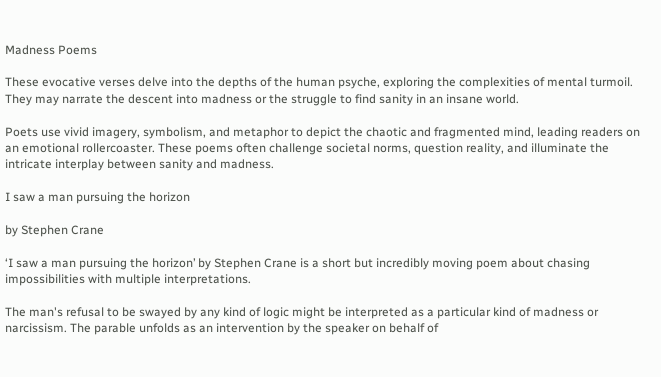Madness Poems

These evocative verses delve into the depths of the human psyche, exploring the complexities of mental turmoil. They may narrate the descent into madness or the struggle to find sanity in an insane world.

Poets use vivid imagery, symbolism, and metaphor to depict the chaotic and fragmented mind, leading readers on an emotional rollercoaster. These poems often challenge societal norms, question reality, and illuminate the intricate interplay between sanity and madness.

I saw a man pursuing the horizon

by Stephen Crane

‘I saw a man pursuing the horizon’ by Stephen Crane is a short but incredibly moving poem about chasing impossibilities with multiple interpretations.

The man's refusal to be swayed by any kind of logic might be interpreted as a particular kind of madness or narcissism. The parable unfolds as an intervention by the speaker on behalf of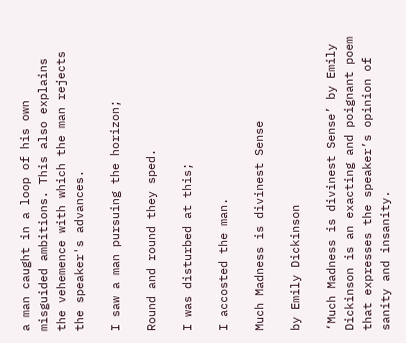a man caught in a loop of his own misguided ambitions. This also explains the vehemence with which the man rejects the speaker's advances.

I saw a man pursuing the horizon;

Round and round they sped.

I was disturbed at this;

I accosted the man.

Much Madness is divinest Sense

by Emily Dickinson

‘Much Madness is divinest Sense’ by Emily Dickinson is an exacting and poignant poem that expresses the speaker’s opinion of sanity and insanity.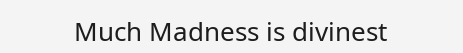Much Madness is divinest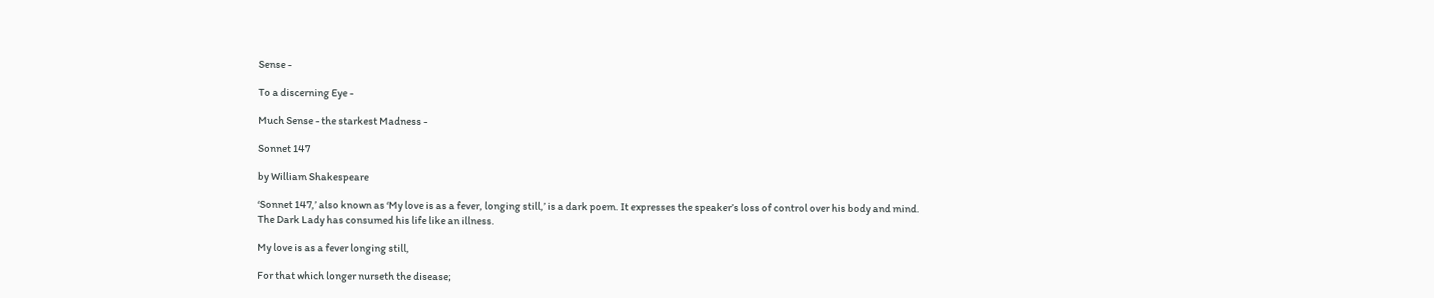Sense -

To a discerning Eye -

Much Sense - the starkest Madness -

Sonnet 147

by William Shakespeare

‘Sonnet 147,’ also known as ‘My love is as a fever, longing still,’ is a dark poem. It expresses the speaker’s loss of control over his body and mind. The Dark Lady has consumed his life like an illness.

My love is as a fever longing still,

For that which longer nurseth the disease;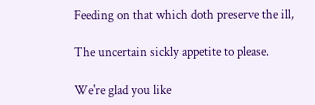Feeding on that which doth preserve the ill,

The uncertain sickly appetite to please.

We're glad you like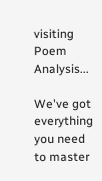visiting Poem Analysis...

We've got everything you need to master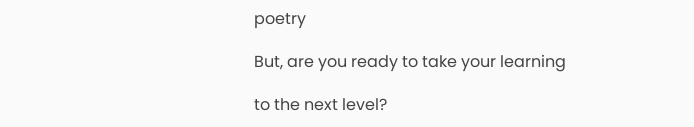poetry

But, are you ready to take your learning

to the next level?